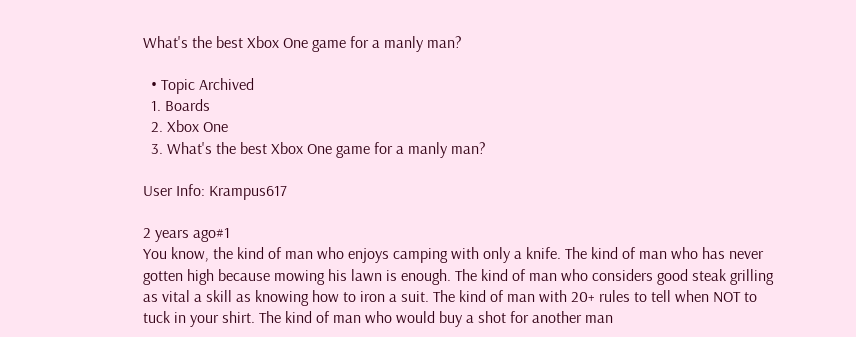What's the best Xbox One game for a manly man?

  • Topic Archived
  1. Boards
  2. Xbox One
  3. What's the best Xbox One game for a manly man?

User Info: Krampus617

2 years ago#1
You know, the kind of man who enjoys camping with only a knife. The kind of man who has never gotten high because mowing his lawn is enough. The kind of man who considers good steak grilling as vital a skill as knowing how to iron a suit. The kind of man with 20+ rules to tell when NOT to tuck in your shirt. The kind of man who would buy a shot for another man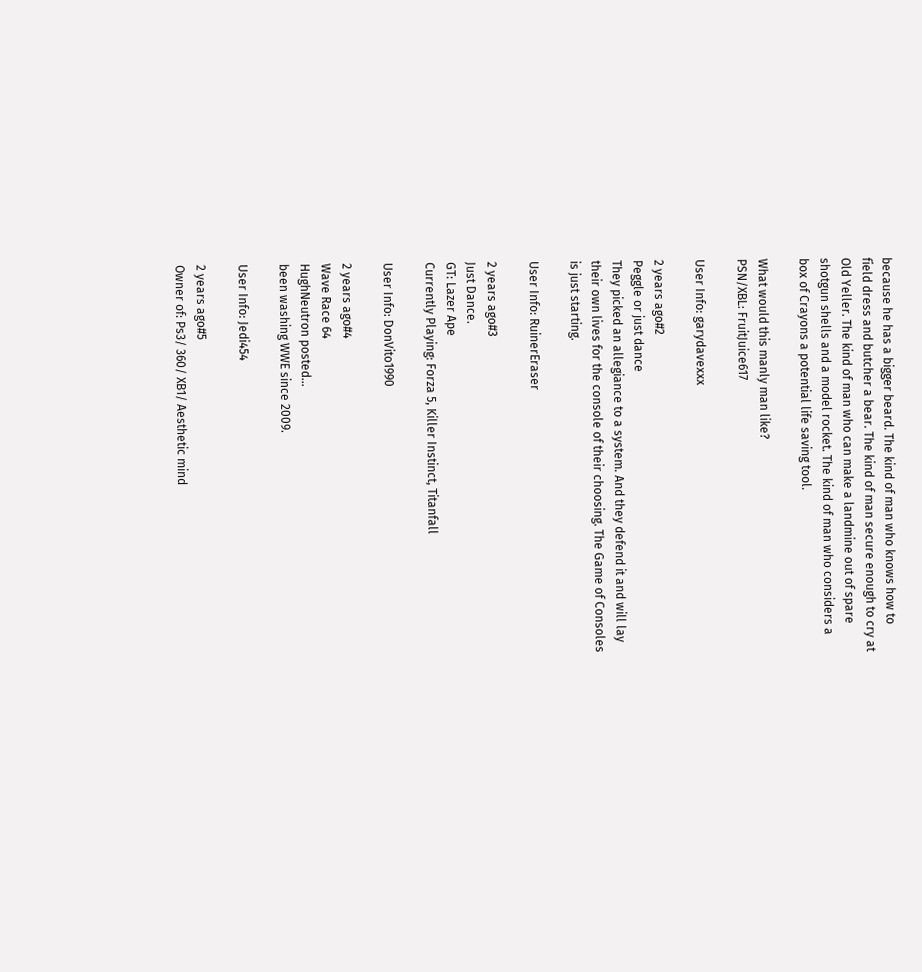because he has a bigger beard. The kind of man who knows how to field dress and butcher a bear. The kind of man secure enough to cry at Old Yeller. The kind of man who can make a landmine out of spare shotgun shells and a model rocket. The kind of man who considers a box of Crayons a potential life saving tool.

What would this manly man like?
PSN/XBL: FruitJuice617

User Info: garydavexxx

2 years ago#2
Peggle or just dance
They picked an allegiance to a system. And they defend it and will lay their own lives for the console of their choosing. The Game of Consoles is just starting.

User Info: RuinerEraser

2 years ago#3
Just Dance.
GT: Lazer Ape
Currently Playing: Forza 5, Killer Instinct, Titanfall

User Info: DonVito1990

2 years ago#4
Wave Race 64
HughNeutron posted...
been washing WWE since 2009.

User Info: Jedi454

2 years ago#5
Owner of: Ps3/ 360/ XB1/ Aesthetic mind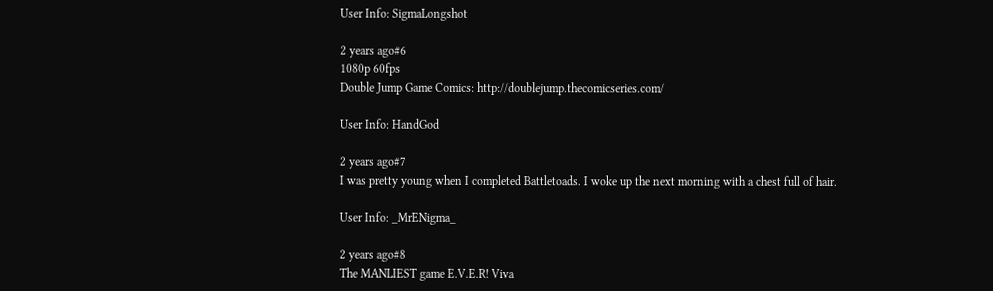User Info: SigmaLongshot

2 years ago#6
1080p 60fps
Double Jump Game Comics: http://doublejump.thecomicseries.com/

User Info: HandGod

2 years ago#7
I was pretty young when I completed Battletoads. I woke up the next morning with a chest full of hair.

User Info: _MrENigma_

2 years ago#8
The MANLIEST game E.V.E.R! Viva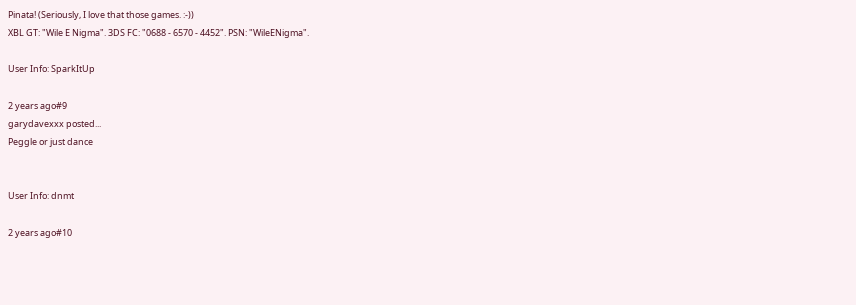Pinata! (Seriously, I love that those games. :-))
XBL GT: "Wile E Nigma". 3DS FC: "0688 - 6570 - 4452". PSN: "WileENigma".

User Info: SparkItUp

2 years ago#9
garydavexxx posted...
Peggle or just dance


User Info: dnmt

2 years ago#10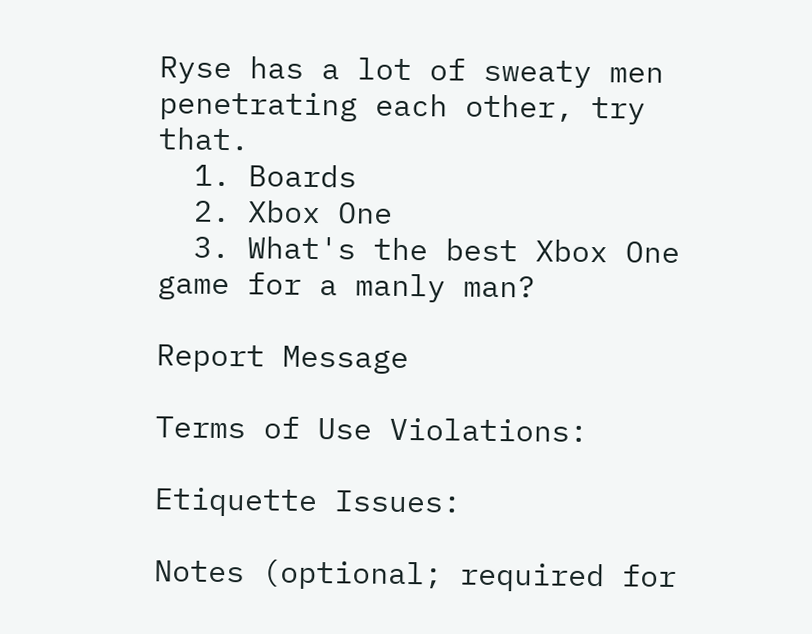Ryse has a lot of sweaty men penetrating each other, try that.
  1. Boards
  2. Xbox One
  3. What's the best Xbox One game for a manly man?

Report Message

Terms of Use Violations:

Etiquette Issues:

Notes (optional; required for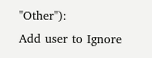"Other"):
Add user to Ignore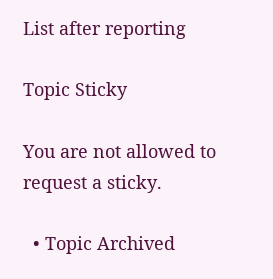List after reporting

Topic Sticky

You are not allowed to request a sticky.

  • Topic Archived